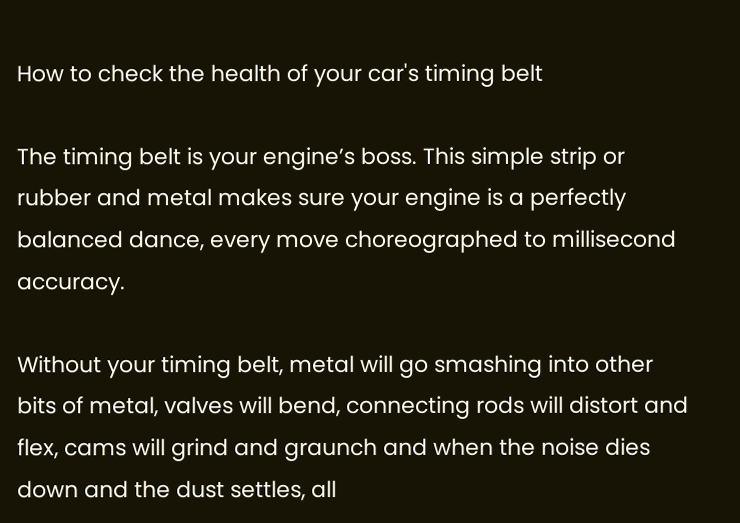How to check the health of your car's timing belt

The timing belt is your engine’s boss. This simple strip or rubber and metal makes sure your engine is a perfectly balanced dance, every move choreographed to millisecond accuracy.

Without your timing belt, metal will go smashing into other bits of metal, valves will bend, connecting rods will distort and flex, cams will grind and graunch and when the noise dies down and the dust settles, all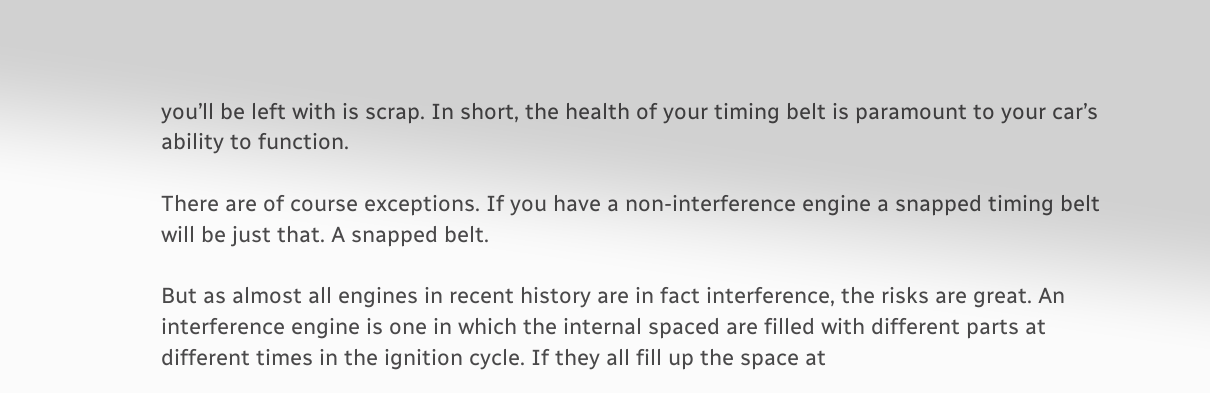you’ll be left with is scrap. In short, the health of your timing belt is paramount to your car’s ability to function.

There are of course exceptions. If you have a non-interference engine a snapped timing belt will be just that. A snapped belt.

But as almost all engines in recent history are in fact interference, the risks are great. An interference engine is one in which the internal spaced are filled with different parts at different times in the ignition cycle. If they all fill up the space at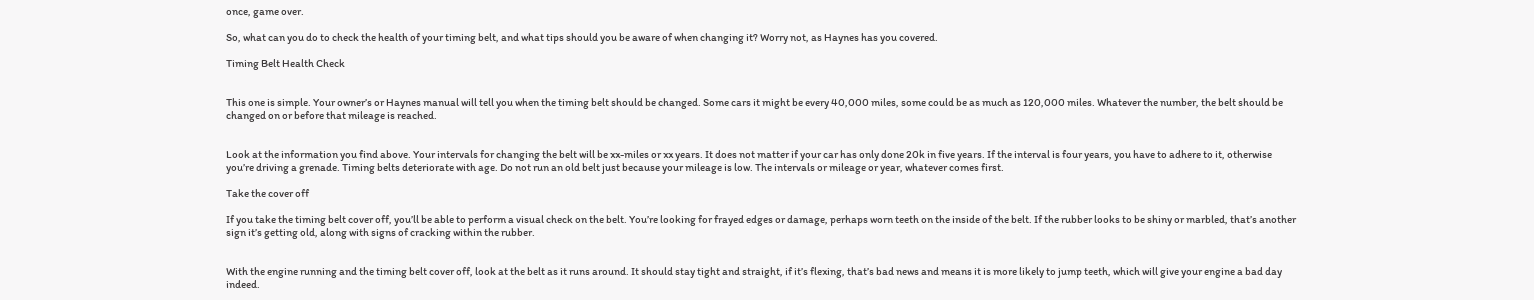once, game over.

So, what can you do to check the health of your timing belt, and what tips should you be aware of when changing it? Worry not, as Haynes has you covered.

Timing Belt Health Check


This one is simple. Your owner’s or Haynes manual will tell you when the timing belt should be changed. Some cars it might be every 40,000 miles, some could be as much as 120,000 miles. Whatever the number, the belt should be changed on or before that mileage is reached.


Look at the information you find above. Your intervals for changing the belt will be xx-miles or xx years. It does not matter if your car has only done 20k in five years. If the interval is four years, you have to adhere to it, otherwise you’re driving a grenade. Timing belts deteriorate with age. Do not run an old belt just because your mileage is low. The intervals or mileage or year, whatever comes first.

Take the cover off

If you take the timing belt cover off, you’ll be able to perform a visual check on the belt. You’re looking for frayed edges or damage, perhaps worn teeth on the inside of the belt. If the rubber looks to be shiny or marbled, that’s another sign it’s getting old, along with signs of cracking within the rubber.


With the engine running and the timing belt cover off, look at the belt as it runs around. It should stay tight and straight, if it’s flexing, that’s bad news and means it is more likely to jump teeth, which will give your engine a bad day indeed.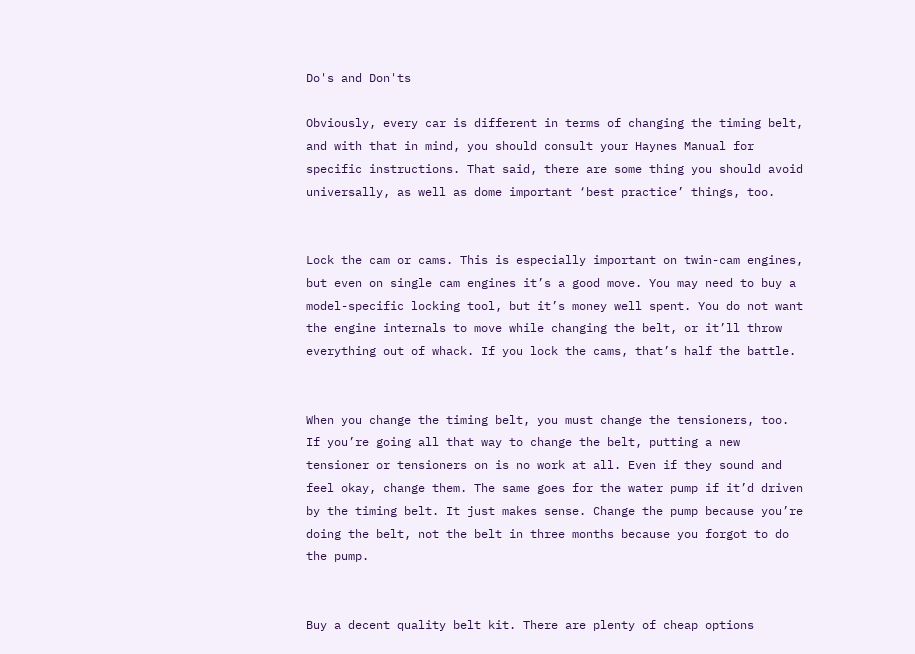Do's and Don'ts

Obviously, every car is different in terms of changing the timing belt, and with that in mind, you should consult your Haynes Manual for specific instructions. That said, there are some thing you should avoid universally, as well as dome important ‘best practice’ things, too.


Lock the cam or cams. This is especially important on twin-cam engines, but even on single cam engines it’s a good move. You may need to buy a model-specific locking tool, but it’s money well spent. You do not want the engine internals to move while changing the belt, or it’ll throw everything out of whack. If you lock the cams, that’s half the battle.


When you change the timing belt, you must change the tensioners, too. If you’re going all that way to change the belt, putting a new tensioner or tensioners on is no work at all. Even if they sound and feel okay, change them. The same goes for the water pump if it’d driven by the timing belt. It just makes sense. Change the pump because you’re doing the belt, not the belt in three months because you forgot to do the pump.


Buy a decent quality belt kit. There are plenty of cheap options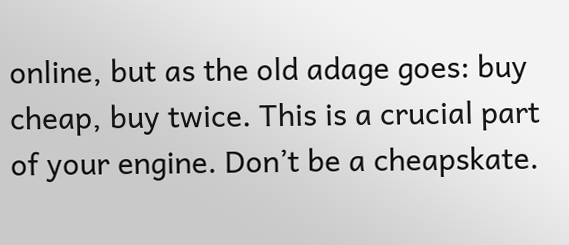online, but as the old adage goes: buy cheap, buy twice. This is a crucial part of your engine. Don’t be a cheapskate.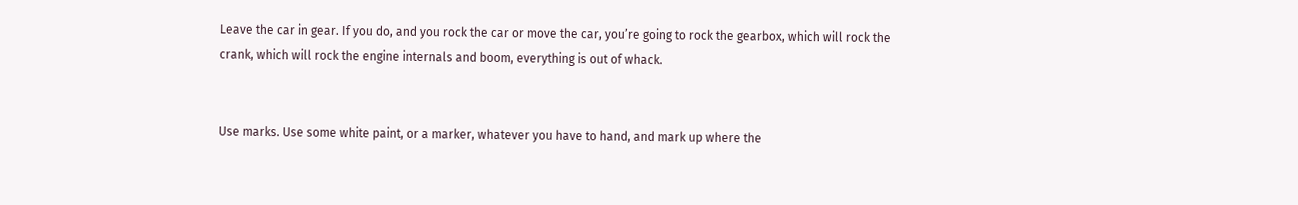Leave the car in gear. If you do, and you rock the car or move the car, you’re going to rock the gearbox, which will rock the crank, which will rock the engine internals and boom, everything is out of whack.


Use marks. Use some white paint, or a marker, whatever you have to hand, and mark up where the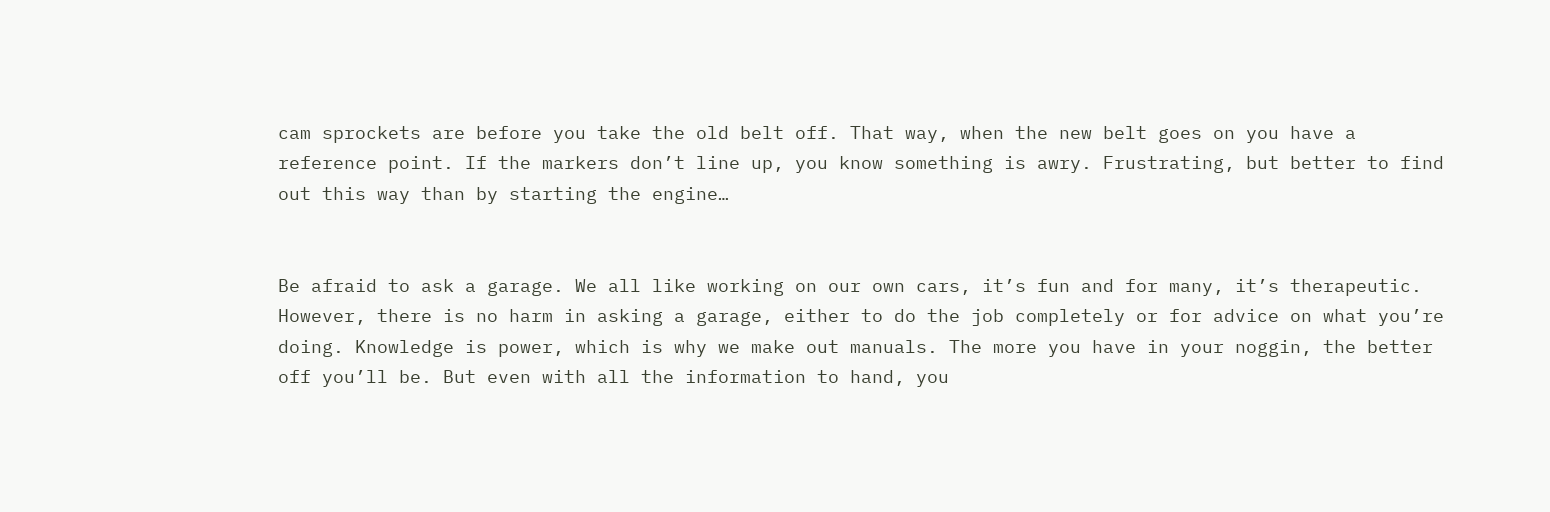cam sprockets are before you take the old belt off. That way, when the new belt goes on you have a reference point. If the markers don’t line up, you know something is awry. Frustrating, but better to find out this way than by starting the engine…


Be afraid to ask a garage. We all like working on our own cars, it’s fun and for many, it’s therapeutic. However, there is no harm in asking a garage, either to do the job completely or for advice on what you’re doing. Knowledge is power, which is why we make out manuals. The more you have in your noggin, the better off you’ll be. But even with all the information to hand, you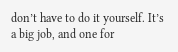don’t have to do it yourself. It’s a big job, and one for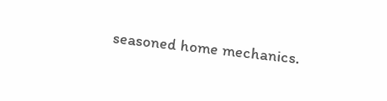seasoned home mechanics.